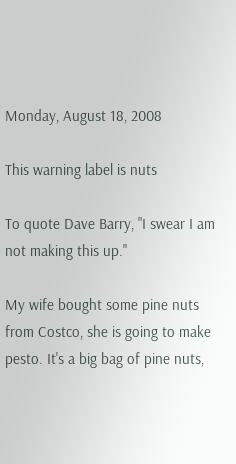Monday, August 18, 2008

This warning label is nuts

To quote Dave Barry, "I swear I am not making this up."

My wife bought some pine nuts from Costco, she is going to make pesto. It's a big bag of pine nuts,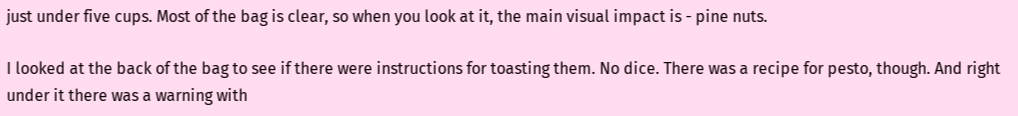just under five cups. Most of the bag is clear, so when you look at it, the main visual impact is - pine nuts.

I looked at the back of the bag to see if there were instructions for toasting them. No dice. There was a recipe for pesto, though. And right under it there was a warning with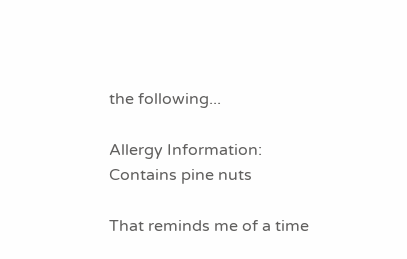the following...

Allergy Information:
Contains pine nuts

That reminds me of a time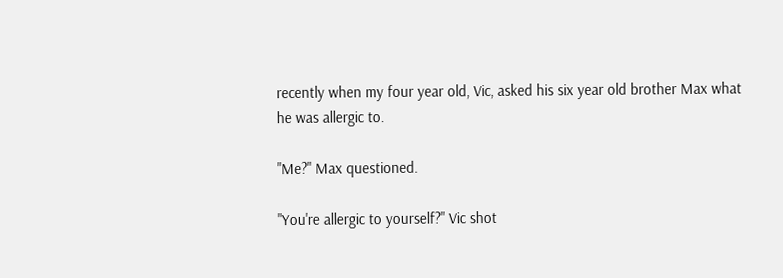recently when my four year old, Vic, asked his six year old brother Max what he was allergic to.

"Me?" Max questioned.

"You're allergic to yourself?" Vic shot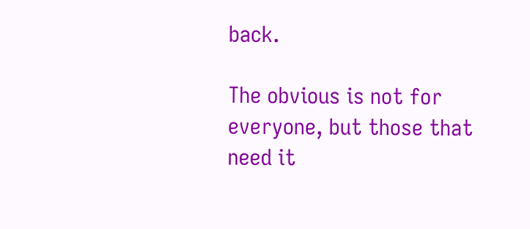back.

The obvious is not for everyone, but those that need it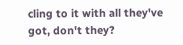cling to it with all they've got, don't they?